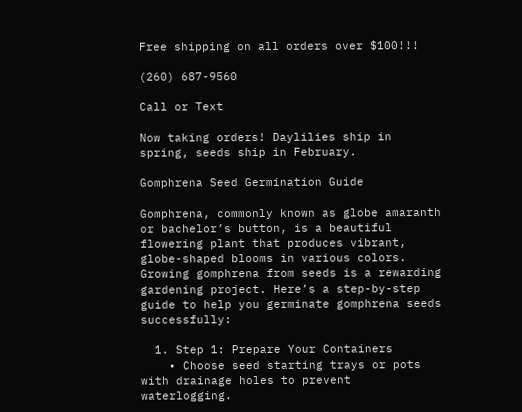Free shipping on all orders over $100!!!

(260) 687-9560

Call or Text

Now taking orders! Daylilies ship in spring, seeds ship in February.

Gomphrena Seed Germination Guide

Gomphrena, commonly known as globe amaranth or bachelor’s button, is a beautiful flowering plant that produces vibrant, globe-shaped blooms in various colors. Growing gomphrena from seeds is a rewarding gardening project. Here’s a step-by-step guide to help you germinate gomphrena seeds successfully:

  1. Step 1: Prepare Your Containers
    • Choose seed starting trays or pots with drainage holes to prevent waterlogging.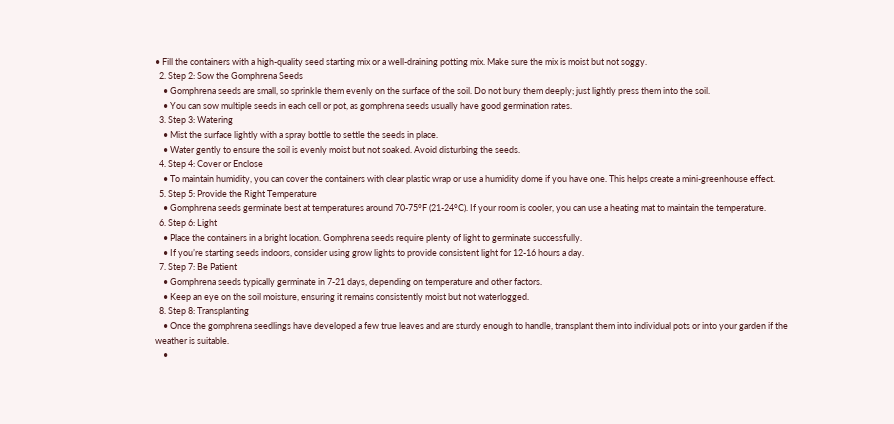• Fill the containers with a high-quality seed starting mix or a well-draining potting mix. Make sure the mix is moist but not soggy.
  2. Step 2: Sow the Gomphrena Seeds
    • Gomphrena seeds are small, so sprinkle them evenly on the surface of the soil. Do not bury them deeply; just lightly press them into the soil.
    • You can sow multiple seeds in each cell or pot, as gomphrena seeds usually have good germination rates.
  3. Step 3: Watering
    • Mist the surface lightly with a spray bottle to settle the seeds in place.
    • Water gently to ensure the soil is evenly moist but not soaked. Avoid disturbing the seeds.
  4. Step 4: Cover or Enclose
    • To maintain humidity, you can cover the containers with clear plastic wrap or use a humidity dome if you have one. This helps create a mini-greenhouse effect.
  5. Step 5: Provide the Right Temperature
    • Gomphrena seeds germinate best at temperatures around 70-75°F (21-24°C). If your room is cooler, you can use a heating mat to maintain the temperature.
  6. Step 6: Light
    • Place the containers in a bright location. Gomphrena seeds require plenty of light to germinate successfully.
    • If you’re starting seeds indoors, consider using grow lights to provide consistent light for 12-16 hours a day.
  7. Step 7: Be Patient
    • Gomphrena seeds typically germinate in 7-21 days, depending on temperature and other factors.
    • Keep an eye on the soil moisture, ensuring it remains consistently moist but not waterlogged.
  8. Step 8: Transplanting
    • Once the gomphrena seedlings have developed a few true leaves and are sturdy enough to handle, transplant them into individual pots or into your garden if the weather is suitable.
    •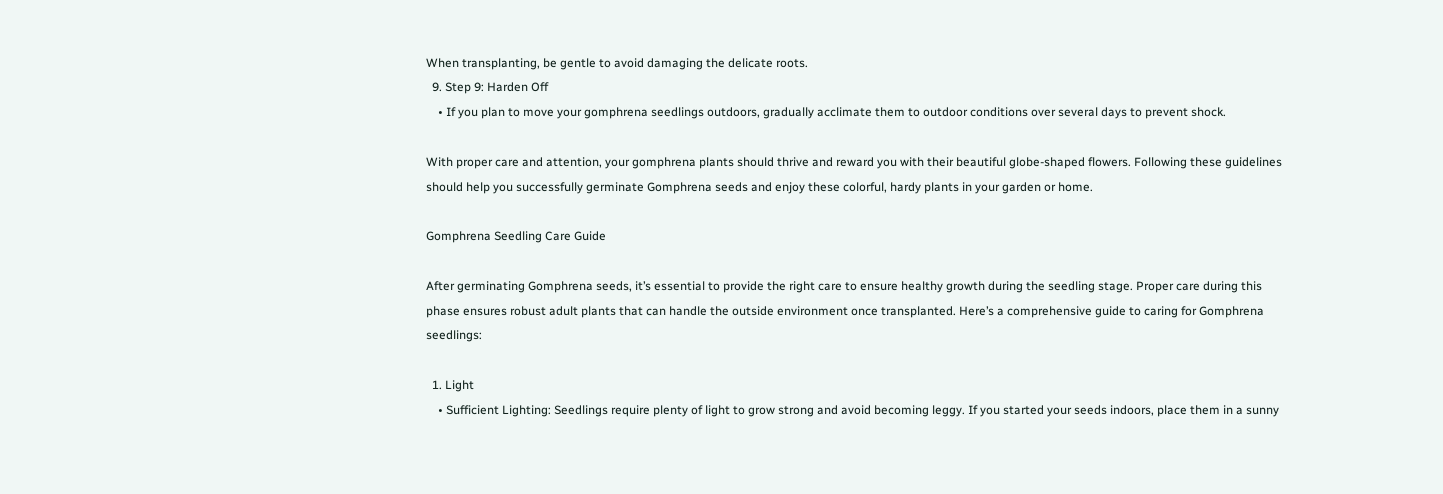When transplanting, be gentle to avoid damaging the delicate roots.
  9. Step 9: Harden Off
    • If you plan to move your gomphrena seedlings outdoors, gradually acclimate them to outdoor conditions over several days to prevent shock.

With proper care and attention, your gomphrena plants should thrive and reward you with their beautiful globe-shaped flowers. Following these guidelines should help you successfully germinate Gomphrena seeds and enjoy these colorful, hardy plants in your garden or home.

Gomphrena Seedling Care Guide

After germinating Gomphrena seeds, it’s essential to provide the right care to ensure healthy growth during the seedling stage. Proper care during this phase ensures robust adult plants that can handle the outside environment once transplanted. Here’s a comprehensive guide to caring for Gomphrena seedlings:

  1. Light
    • Sufficient Lighting: Seedlings require plenty of light to grow strong and avoid becoming leggy. If you started your seeds indoors, place them in a sunny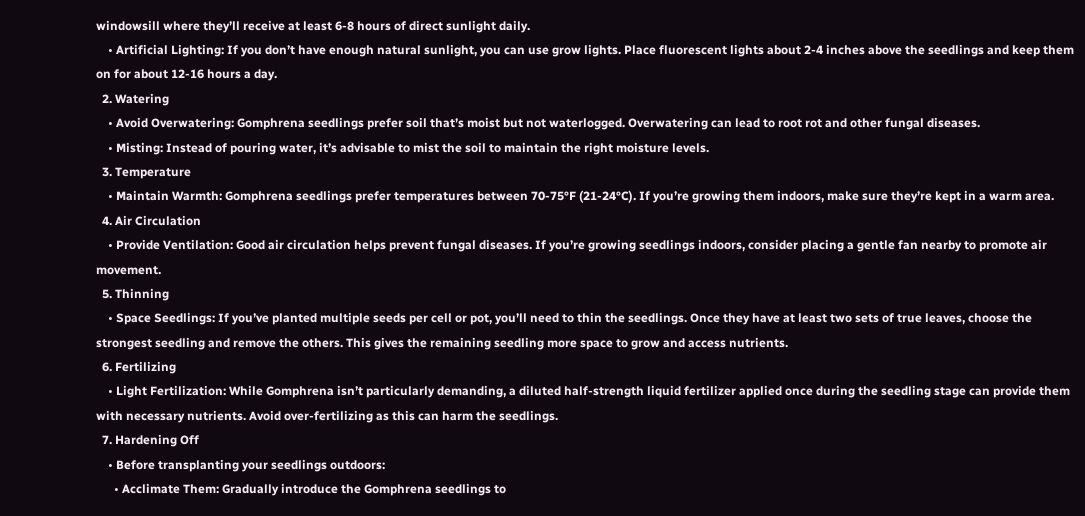windowsill where they’ll receive at least 6-8 hours of direct sunlight daily.
    • Artificial Lighting: If you don’t have enough natural sunlight, you can use grow lights. Place fluorescent lights about 2-4 inches above the seedlings and keep them on for about 12-16 hours a day.
  2. Watering
    • Avoid Overwatering: Gomphrena seedlings prefer soil that’s moist but not waterlogged. Overwatering can lead to root rot and other fungal diseases.
    • Misting: Instead of pouring water, it’s advisable to mist the soil to maintain the right moisture levels.
  3. Temperature
    • Maintain Warmth: Gomphrena seedlings prefer temperatures between 70-75°F (21-24°C). If you’re growing them indoors, make sure they’re kept in a warm area.
  4. Air Circulation
    • Provide Ventilation: Good air circulation helps prevent fungal diseases. If you’re growing seedlings indoors, consider placing a gentle fan nearby to promote air movement.
  5. Thinning
    • Space Seedlings: If you’ve planted multiple seeds per cell or pot, you’ll need to thin the seedlings. Once they have at least two sets of true leaves, choose the strongest seedling and remove the others. This gives the remaining seedling more space to grow and access nutrients.
  6. Fertilizing
    • Light Fertilization: While Gomphrena isn’t particularly demanding, a diluted half-strength liquid fertilizer applied once during the seedling stage can provide them with necessary nutrients. Avoid over-fertilizing as this can harm the seedlings.
  7. Hardening Off
    • Before transplanting your seedlings outdoors:
      • Acclimate Them: Gradually introduce the Gomphrena seedlings to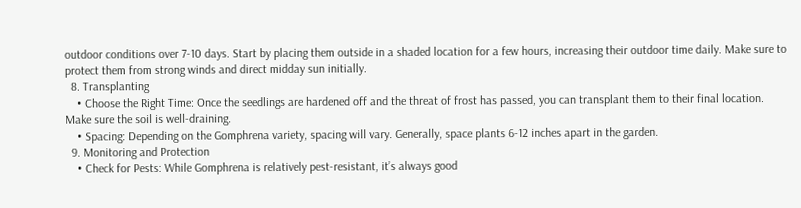outdoor conditions over 7-10 days. Start by placing them outside in a shaded location for a few hours, increasing their outdoor time daily. Make sure to protect them from strong winds and direct midday sun initially.
  8. Transplanting
    • Choose the Right Time: Once the seedlings are hardened off and the threat of frost has passed, you can transplant them to their final location. Make sure the soil is well-draining.
    • Spacing: Depending on the Gomphrena variety, spacing will vary. Generally, space plants 6-12 inches apart in the garden.
  9. Monitoring and Protection
    • Check for Pests: While Gomphrena is relatively pest-resistant, it’s always good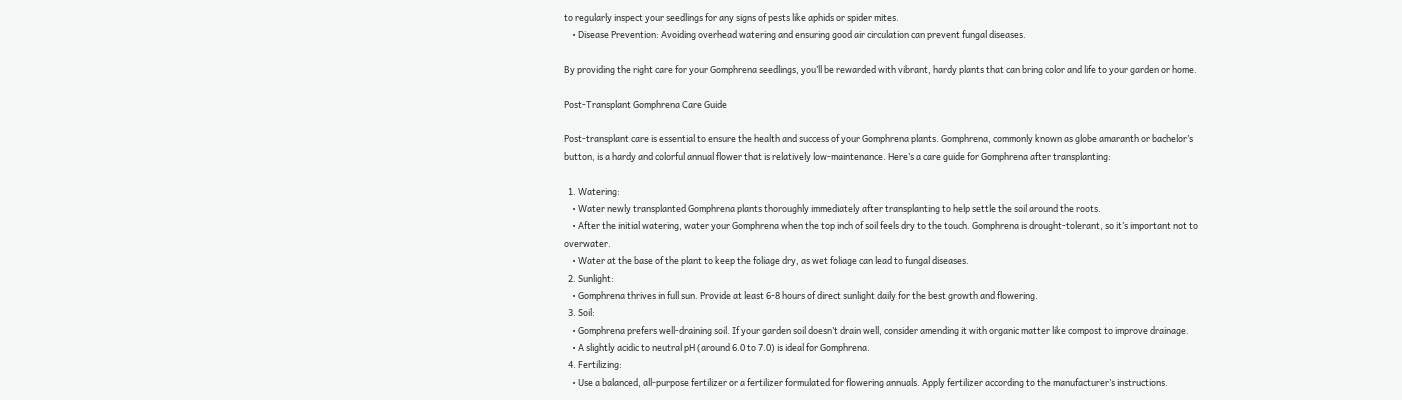to regularly inspect your seedlings for any signs of pests like aphids or spider mites.
    • Disease Prevention: Avoiding overhead watering and ensuring good air circulation can prevent fungal diseases.

By providing the right care for your Gomphrena seedlings, you’ll be rewarded with vibrant, hardy plants that can bring color and life to your garden or home.

Post-Transplant Gomphrena Care Guide

Post-transplant care is essential to ensure the health and success of your Gomphrena plants. Gomphrena, commonly known as globe amaranth or bachelor’s button, is a hardy and colorful annual flower that is relatively low-maintenance. Here’s a care guide for Gomphrena after transplanting:

  1. Watering:
    • Water newly transplanted Gomphrena plants thoroughly immediately after transplanting to help settle the soil around the roots.
    • After the initial watering, water your Gomphrena when the top inch of soil feels dry to the touch. Gomphrena is drought-tolerant, so it’s important not to overwater.
    • Water at the base of the plant to keep the foliage dry, as wet foliage can lead to fungal diseases.
  2. Sunlight:
    • Gomphrena thrives in full sun. Provide at least 6-8 hours of direct sunlight daily for the best growth and flowering.
  3. Soil:
    • Gomphrena prefers well-draining soil. If your garden soil doesn’t drain well, consider amending it with organic matter like compost to improve drainage.
    • A slightly acidic to neutral pH (around 6.0 to 7.0) is ideal for Gomphrena.
  4. Fertilizing:
    • Use a balanced, all-purpose fertilizer or a fertilizer formulated for flowering annuals. Apply fertilizer according to the manufacturer’s instructions.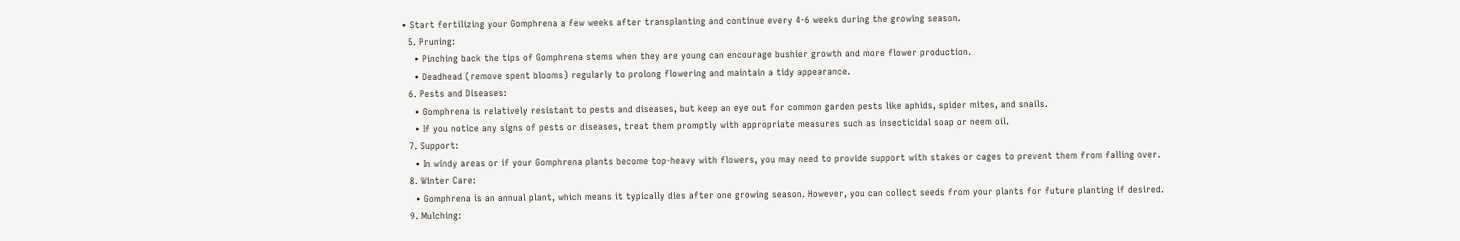• Start fertilizing your Gomphrena a few weeks after transplanting and continue every 4-6 weeks during the growing season.
  5. Pruning:
    • Pinching back the tips of Gomphrena stems when they are young can encourage bushier growth and more flower production.
    • Deadhead (remove spent blooms) regularly to prolong flowering and maintain a tidy appearance.
  6. Pests and Diseases:
    • Gomphrena is relatively resistant to pests and diseases, but keep an eye out for common garden pests like aphids, spider mites, and snails.
    • If you notice any signs of pests or diseases, treat them promptly with appropriate measures such as insecticidal soap or neem oil.
  7. Support:
    • In windy areas or if your Gomphrena plants become top-heavy with flowers, you may need to provide support with stakes or cages to prevent them from falling over.
  8. Winter Care:
    • Gomphrena is an annual plant, which means it typically dies after one growing season. However, you can collect seeds from your plants for future planting if desired.
  9. Mulching: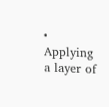• Applying a layer of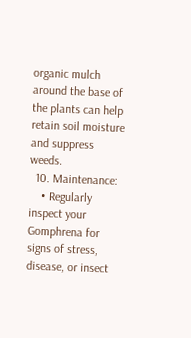organic mulch around the base of the plants can help retain soil moisture and suppress weeds.
  10. Maintenance:
    • Regularly inspect your Gomphrena for signs of stress, disease, or insect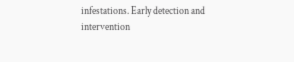infestations. Early detection and intervention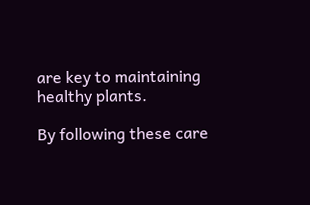are key to maintaining healthy plants.

By following these care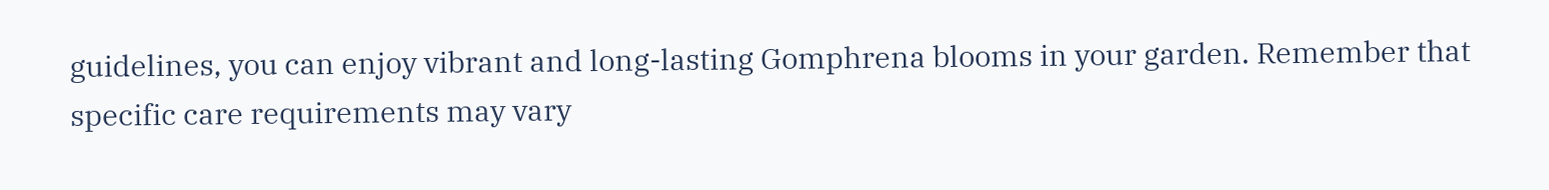guidelines, you can enjoy vibrant and long-lasting Gomphrena blooms in your garden. Remember that specific care requirements may vary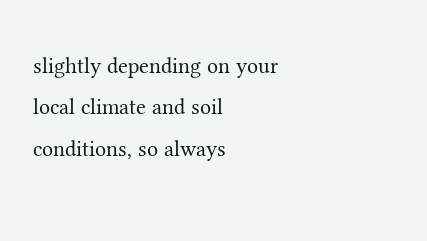slightly depending on your local climate and soil conditions, so always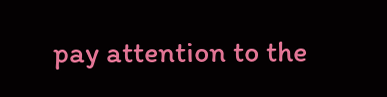pay attention to the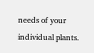needs of your individual plants.